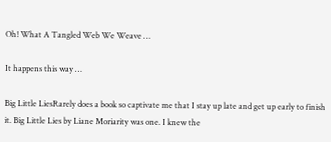Oh! What A Tangled Web We Weave …

It happens this way …

Big Little LiesRarely does a book so captivate me that I stay up late and get up early to finish it. Big Little Lies by Liane Moriarity was one. I knew the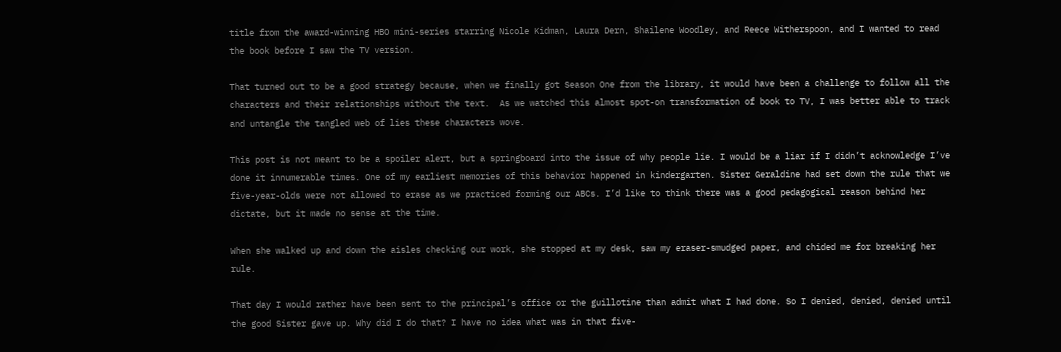title from the award-winning HBO mini-series starring Nicole Kidman, Laura Dern, Shailene Woodley, and Reece Witherspoon, and I wanted to read the book before I saw the TV version.

That turned out to be a good strategy because, when we finally got Season One from the library, it would have been a challenge to follow all the characters and their relationships without the text.  As we watched this almost spot-on transformation of book to TV, I was better able to track and untangle the tangled web of lies these characters wove.

This post is not meant to be a spoiler alert, but a springboard into the issue of why people lie. I would be a liar if I didn’t acknowledge I’ve done it innumerable times. One of my earliest memories of this behavior happened in kindergarten. Sister Geraldine had set down the rule that we five-year-olds were not allowed to erase as we practiced forming our ABCs. I’d like to think there was a good pedagogical reason behind her dictate, but it made no sense at the time.

When she walked up and down the aisles checking our work, she stopped at my desk, saw my eraser-smudged paper, and chided me for breaking her rule.

That day I would rather have been sent to the principal’s office or the guillotine than admit what I had done. So I denied, denied, denied until the good Sister gave up. Why did I do that? I have no idea what was in that five-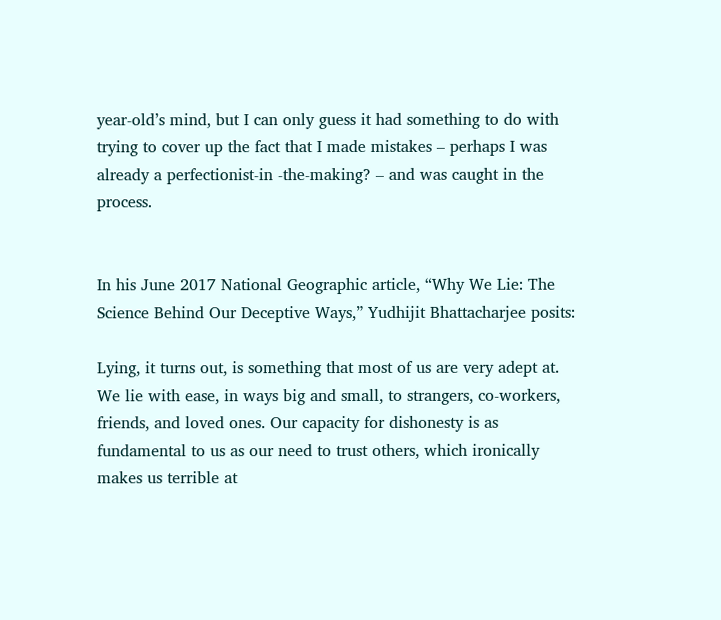year-old’s mind, but I can only guess it had something to do with trying to cover up the fact that I made mistakes – perhaps I was already a perfectionist-in -the-making? – and was caught in the process.


In his June 2017 National Geographic article, “Why We Lie: The Science Behind Our Deceptive Ways,” Yudhijit Bhattacharjee posits:

Lying, it turns out, is something that most of us are very adept at. We lie with ease, in ways big and small, to strangers, co-workers, friends, and loved ones. Our capacity for dishonesty is as fundamental to us as our need to trust others, which ironically makes us terrible at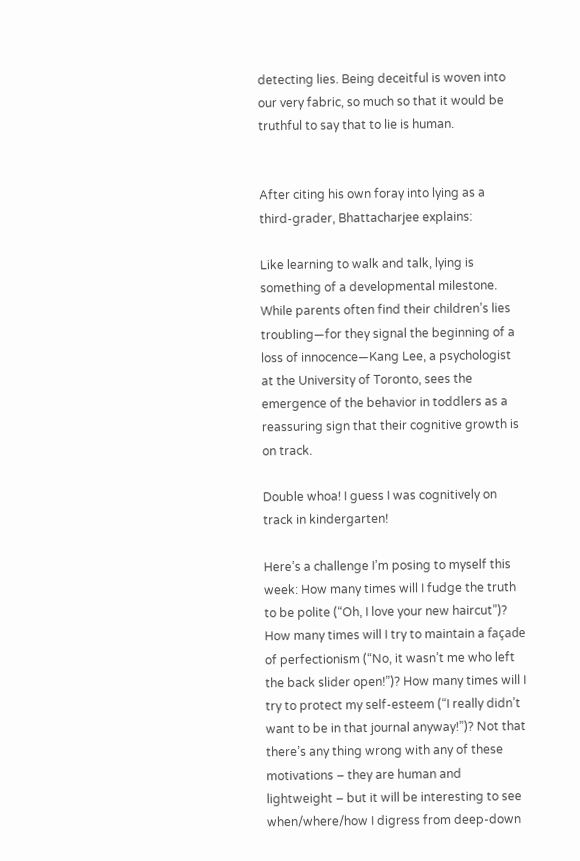detecting lies. Being deceitful is woven into our very fabric, so much so that it would be truthful to say that to lie is human.


After citing his own foray into lying as a third-grader, Bhattacharjee explains:

Like learning to walk and talk, lying is something of a developmental milestone. While parents often find their children’s lies troubling—for they signal the beginning of a loss of innocence—Kang Lee, a psychologist at the University of Toronto, sees the emergence of the behavior in toddlers as a reassuring sign that their cognitive growth is on track.

Double whoa! I guess I was cognitively on track in kindergarten!

Here’s a challenge I’m posing to myself this week: How many times will I fudge the truth to be polite (“Oh, I love your new haircut”)? How many times will I try to maintain a façade of perfectionism (“No, it wasn’t me who left the back slider open!”)? How many times will I try to protect my self-esteem (“I really didn’t want to be in that journal anyway!”)? Not that there’s any thing wrong with any of these motivations – they are human and lightweight – but it will be interesting to see when/where/how I digress from deep-down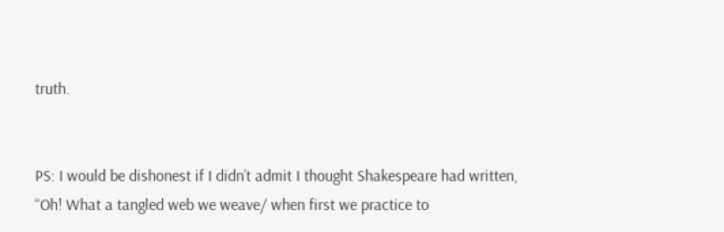truth.


PS: I would be dishonest if I didn’t admit I thought Shakespeare had written, “Oh! What a tangled web we weave/ when first we practice to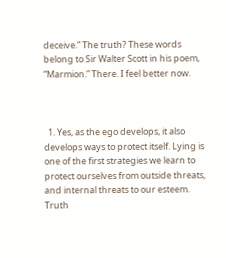deceive.” The truth? These words belong to Sir Walter Scott in his poem, “Marmion.” There. I feel better now.



  1. Yes, as the ego develops, it also develops ways to protect itself. Lying is one of the first strategies we learn to protect ourselves from outside threats, and internal threats to our esteem. Truth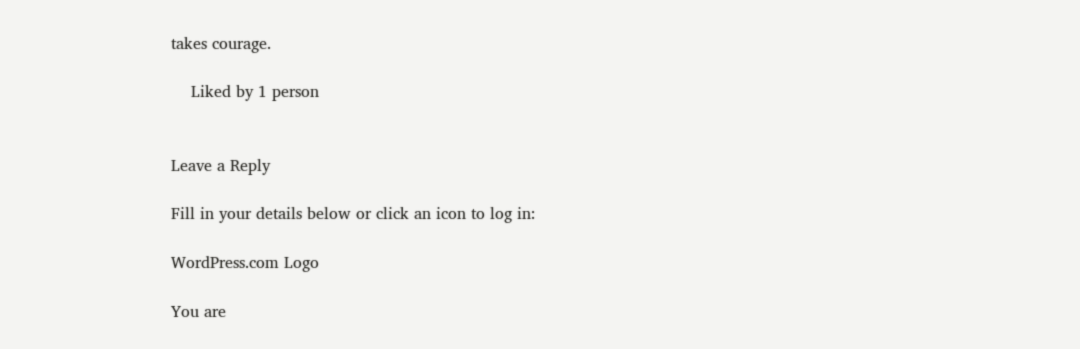takes courage.

    Liked by 1 person


Leave a Reply

Fill in your details below or click an icon to log in:

WordPress.com Logo

You are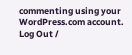commenting using your WordPress.com account. Log Out /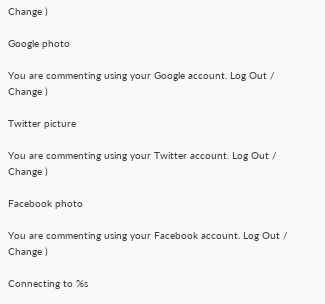Change )

Google photo

You are commenting using your Google account. Log Out /  Change )

Twitter picture

You are commenting using your Twitter account. Log Out /  Change )

Facebook photo

You are commenting using your Facebook account. Log Out /  Change )

Connecting to %s